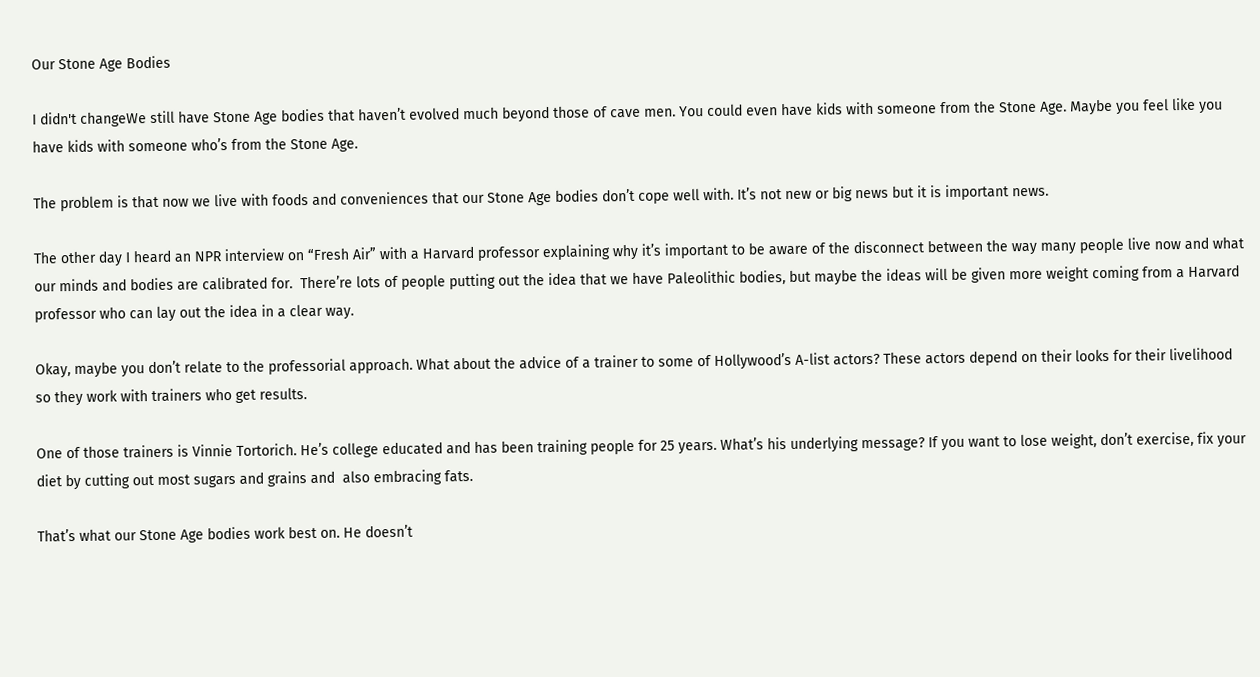Our Stone Age Bodies

I didn't changeWe still have Stone Age bodies that haven’t evolved much beyond those of cave men. You could even have kids with someone from the Stone Age. Maybe you feel like you have kids with someone who’s from the Stone Age.

The problem is that now we live with foods and conveniences that our Stone Age bodies don’t cope well with. It’s not new or big news but it is important news.

The other day I heard an NPR interview on “Fresh Air” with a Harvard professor explaining why it’s important to be aware of the disconnect between the way many people live now and what our minds and bodies are calibrated for.  There’re lots of people putting out the idea that we have Paleolithic bodies, but maybe the ideas will be given more weight coming from a Harvard professor who can lay out the idea in a clear way.

Okay, maybe you don’t relate to the professorial approach. What about the advice of a trainer to some of Hollywood’s A-list actors? These actors depend on their looks for their livelihood so they work with trainers who get results.

One of those trainers is Vinnie Tortorich. He’s college educated and has been training people for 25 years. What’s his underlying message? If you want to lose weight, don’t exercise, fix your diet by cutting out most sugars and grains and  also embracing fats.

That’s what our Stone Age bodies work best on. He doesn’t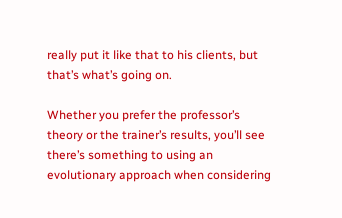really put it like that to his clients, but that’s what’s going on.

Whether you prefer the professor’s theory or the trainer’s results, you’ll see there’s something to using an evolutionary approach when considering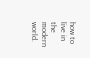how to live in the modern world.